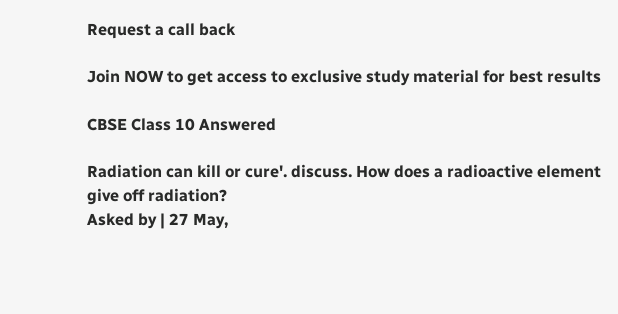Request a call back

Join NOW to get access to exclusive study material for best results

CBSE Class 10 Answered

Radiation can kill or cure'. discuss. How does a radioactive element give off radiation?
Asked by | 27 May,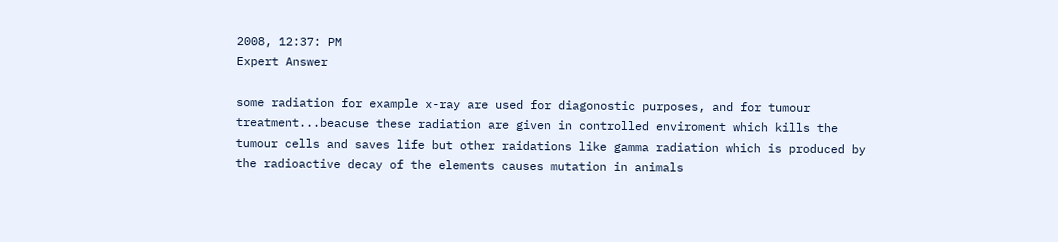2008, 12:37: PM
Expert Answer

some radiation for example x-ray are used for diagonostic purposes, and for tumour treatment...beacuse these radiation are given in controlled enviroment which kills the tumour cells and saves life but other raidations like gamma radiation which is produced by the radioactive decay of the elements causes mutation in animals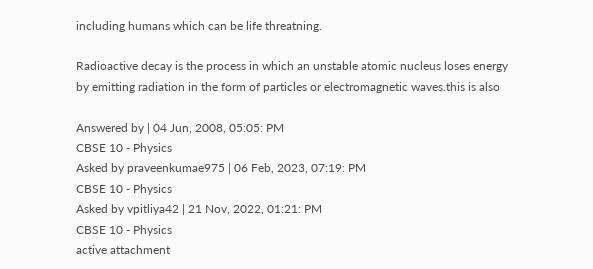including humans which can be life threatning.

Radioactive decay is the process in which an unstable atomic nucleus loses energy by emitting radiation in the form of particles or electromagnetic waves.this is also

Answered by | 04 Jun, 2008, 05:05: PM
CBSE 10 - Physics
Asked by praveenkumae975 | 06 Feb, 2023, 07:19: PM
CBSE 10 - Physics
Asked by vpitliya42 | 21 Nov, 2022, 01:21: PM
CBSE 10 - Physics
active attachment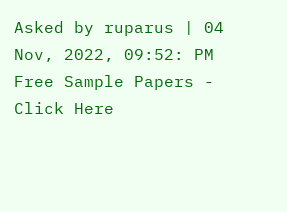Asked by ruparus | 04 Nov, 2022, 09:52: PM
Free Sample Papers - Click Here